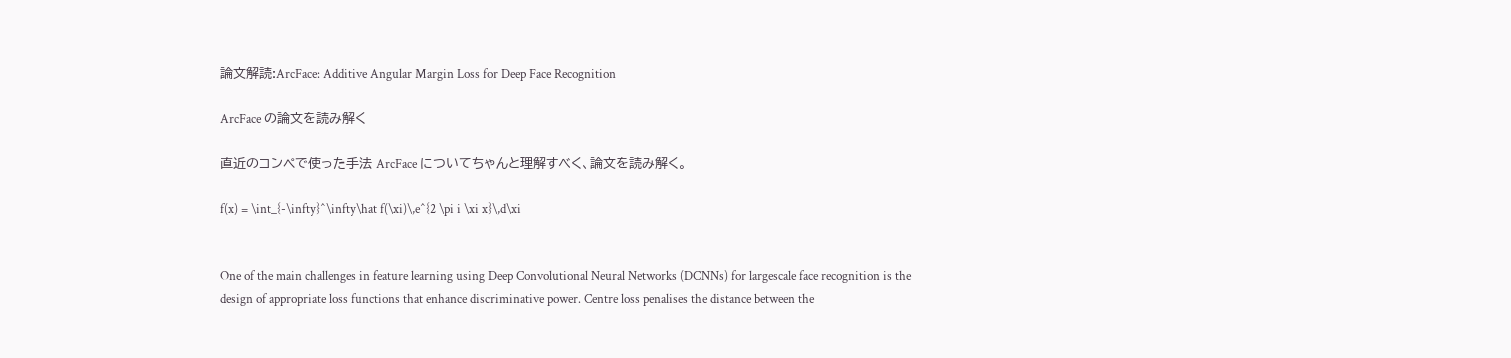論文解読:ArcFace: Additive Angular Margin Loss for Deep Face Recognition

ArcFace の論文を読み解く

直近のコンペで使った手法 ArcFace についてちゃんと理解すべく、論文を読み解く。

f(x) = \int_{-\infty}^\infty\hat f(\xi)\,e^{2 \pi i \xi x}\,d\xi


One of the main challenges in feature learning using Deep Convolutional Neural Networks (DCNNs) for largescale face recognition is the design of appropriate loss functions that enhance discriminative power. Centre loss penalises the distance between the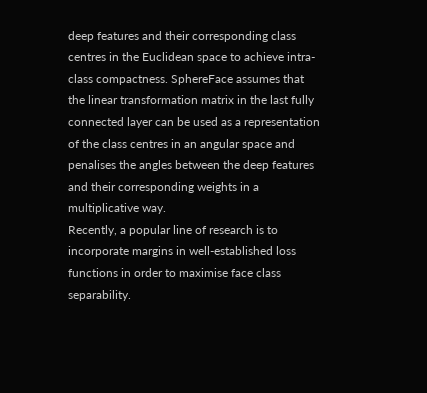deep features and their corresponding class centres in the Euclidean space to achieve intra-class compactness. SphereFace assumes that the linear transformation matrix in the last fully connected layer can be used as a representation of the class centres in an angular space and penalises the angles between the deep features and their corresponding weights in a multiplicative way.
Recently, a popular line of research is to incorporate margins in well-established loss functions in order to maximise face class separability.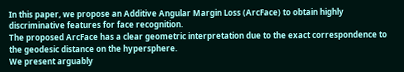In this paper, we propose an Additive Angular Margin Loss (ArcFace) to obtain highly discriminative features for face recognition.
The proposed ArcFace has a clear geometric interpretation due to the exact correspondence to the geodesic distance on the hypersphere.
We present arguably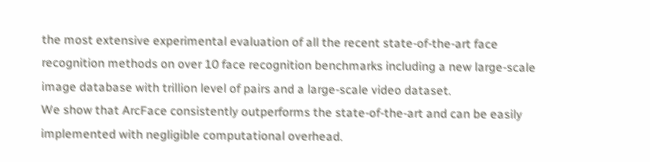the most extensive experimental evaluation of all the recent state-of-the-art face recognition methods on over 10 face recognition benchmarks including a new large-scale image database with trillion level of pairs and a large-scale video dataset.
We show that ArcFace consistently outperforms the state-of-the-art and can be easily implemented with negligible computational overhead.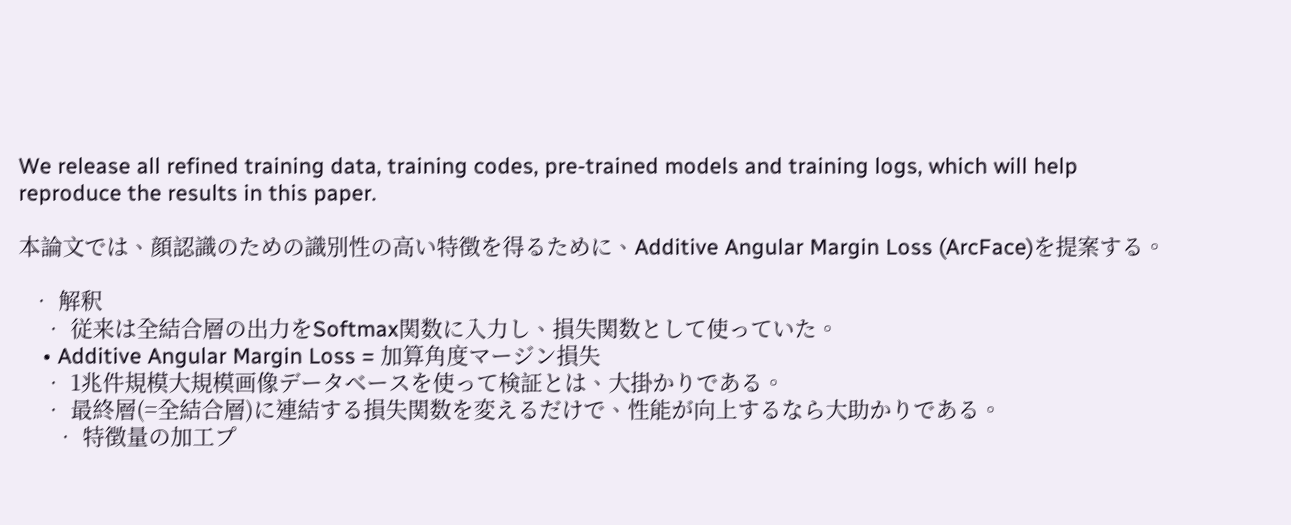We release all refined training data, training codes, pre-trained models and training logs, which will help reproduce the results in this paper.

本論文では、顔認識のための識別性の高い特徴を得るために、Additive Angular Margin Loss (ArcFace)を提案する。

  • 解釈
    • 従来は全結合層の出力をSoftmax関数に入力し、損失関数として使っていた。
    • Additive Angular Margin Loss = 加算角度マージン損失
    • 1兆件規模大規模画像データベースを使って検証とは、大掛かりである。
    • 最終層(=全結合層)に連結する損失関数を変えるだけで、性能が向上するなら大助かりである。
      • 特徴量の加工プ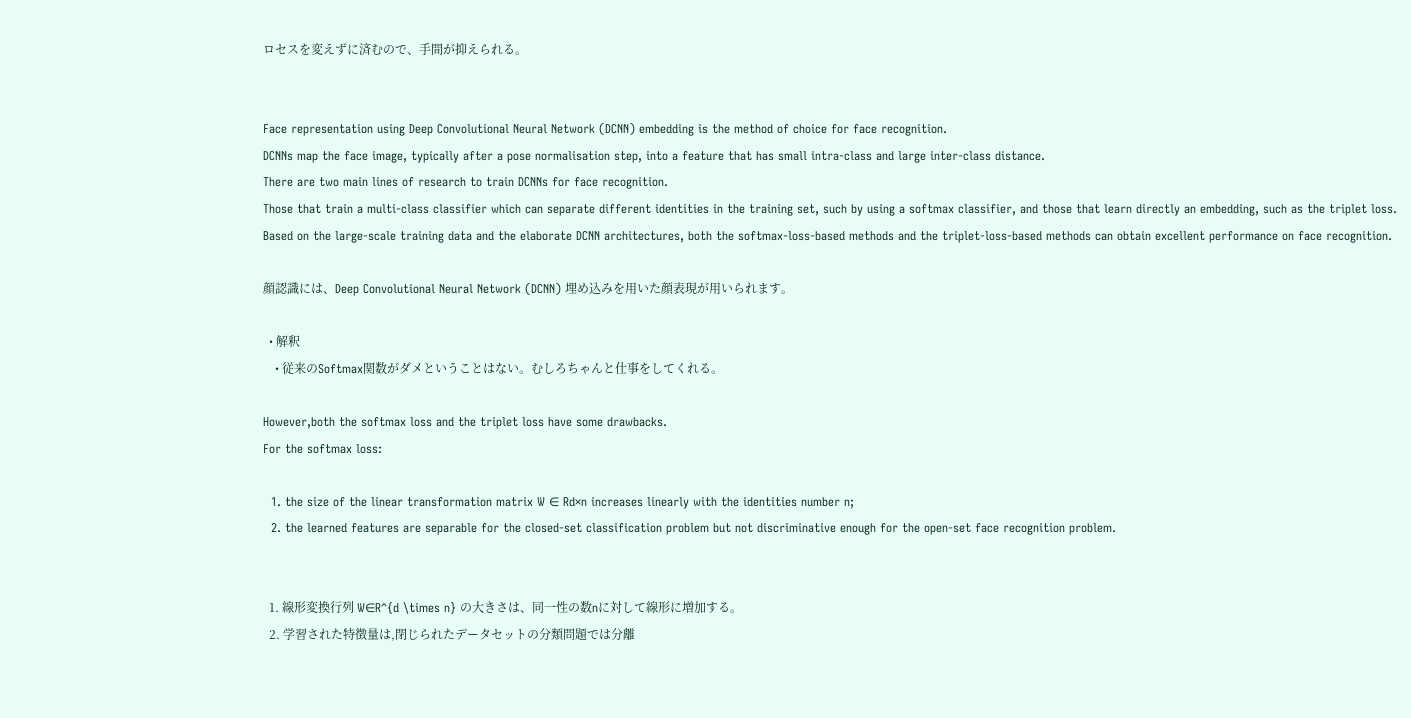ロセスを変えずに済むので、手間が抑えられる。


Face representation using Deep Convolutional Neural Network (DCNN) embedding is the method of choice for face recognition.
DCNNs map the face image, typically after a pose normalisation step, into a feature that has small intra-class and large inter-class distance.
There are two main lines of research to train DCNNs for face recognition.
Those that train a multi-class classifier which can separate different identities in the training set, such by using a softmax classifier, and those that learn directly an embedding, such as the triplet loss.
Based on the large-scale training data and the elaborate DCNN architectures, both the softmax-loss-based methods and the triplet-loss-based methods can obtain excellent performance on face recognition.

顔認識には、Deep Convolutional Neural Network (DCNN) 埋め込みを用いた顔表現が用いられます。

  • 解釈
    • 従来のSoftmax関数がダメということはない。むしろちゃんと仕事をしてくれる。

However,both the softmax loss and the triplet loss have some drawbacks.
For the softmax loss:

  1. the size of the linear transformation matrix W ∈ Rd×n increases linearly with the identities number n;
  2. the learned features are separable for the closed-set classification problem but not discriminative enough for the open-set face recognition problem.


  1. 線形変換行列 W∈R^{d \times n} の大きさは、同一性の数nに対して線形に増加する。
  2. 学習された特徴量は,閉じられたデータセットの分類問題では分離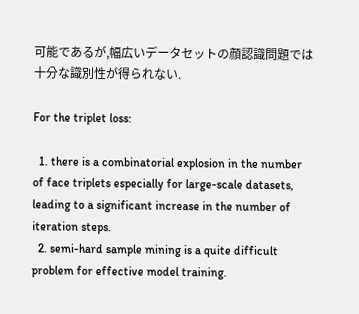可能であるが,幅広いデータセットの顔認識問題では十分な識別性が得られない.

For the triplet loss:

  1. there is a combinatorial explosion in the number of face triplets especially for large-scale datasets, leading to a significant increase in the number of iteration steps.
  2. semi-hard sample mining is a quite difficult problem for effective model training.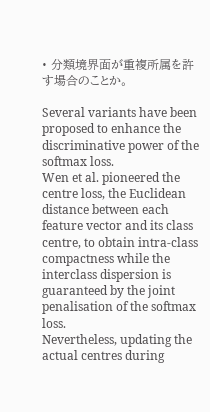• 分類境界面が重複所属を許す場合のことか。

Several variants have been proposed to enhance the discriminative power of the softmax loss.
Wen et al. pioneered the centre loss, the Euclidean distance between each feature vector and its class centre, to obtain intra-class compactness while the interclass dispersion is guaranteed by the joint penalisation of the softmax loss.
Nevertheless, updating the actual centres during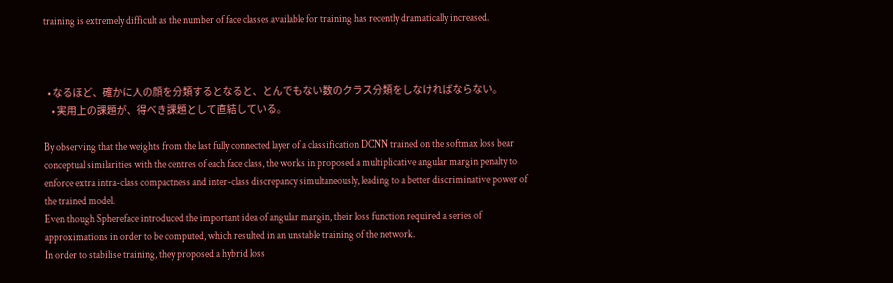training is extremely difficult as the number of face classes available for training has recently dramatically increased.



  • なるほど、確かに人の顔を分類するとなると、とんでもない数のクラス分類をしなければならない。
    • 実用上の課題が、得べき課題として直結している。

By observing that the weights from the last fully connected layer of a classification DCNN trained on the softmax loss bear conceptual similarities with the centres of each face class, the works in proposed a multiplicative angular margin penalty to enforce extra intra-class compactness and inter-class discrepancy simultaneously, leading to a better discriminative power of the trained model.
Even though Sphereface introduced the important idea of angular margin, their loss function required a series of approximations in order to be computed, which resulted in an unstable training of the network.
In order to stabilise training, they proposed a hybrid loss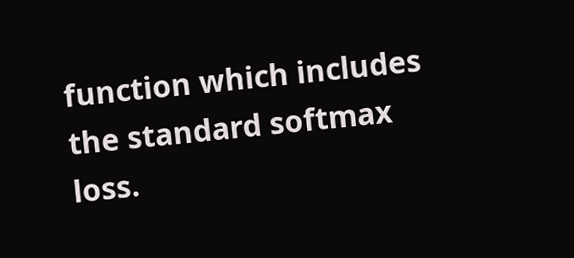function which includes the standard softmax loss.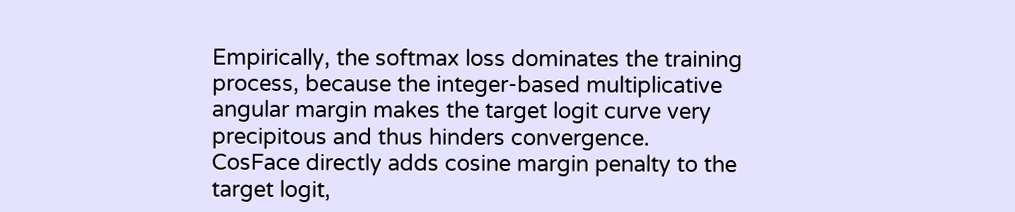Empirically, the softmax loss dominates the training process, because the integer-based multiplicative angular margin makes the target logit curve very precipitous and thus hinders convergence.
CosFace directly adds cosine margin penalty to the target logit,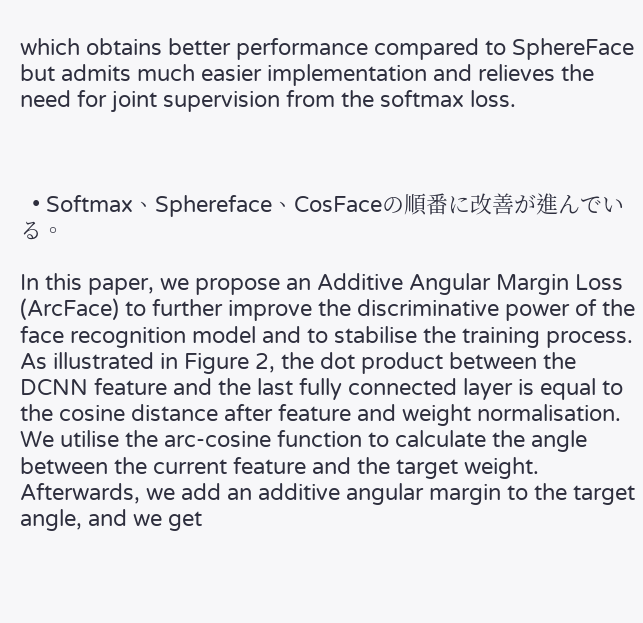which obtains better performance compared to SphereFace but admits much easier implementation and relieves the need for joint supervision from the softmax loss.



  • Softmax、Sphereface、CosFaceの順番に改善が進んでいる。

In this paper, we propose an Additive Angular Margin Loss (ArcFace) to further improve the discriminative power of the face recognition model and to stabilise the training process.
As illustrated in Figure 2, the dot product between the DCNN feature and the last fully connected layer is equal to the cosine distance after feature and weight normalisation.
We utilise the arc-cosine function to calculate the angle between the current feature and the target weight.
Afterwards, we add an additive angular margin to the target angle, and we get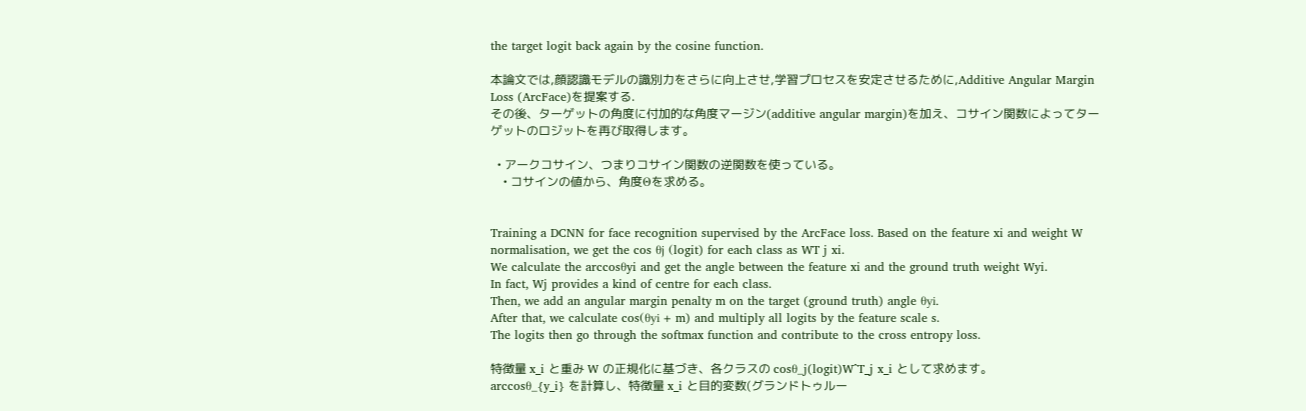the target logit back again by the cosine function.

本論文では,顔認識モデルの識別力をさらに向上させ,学習プロセスを安定させるために,Additive Angular Margin Loss (ArcFace)を提案する.
その後、ターゲットの角度に付加的な角度マージン(additive angular margin)を加え、コサイン関数によってターゲットのロジットを再び取得します。

  • アークコサイン、つまりコサイン関数の逆関数を使っている。
    • コサインの値から、角度Θを求める。


Training a DCNN for face recognition supervised by the ArcFace loss. Based on the feature xi and weight W normalisation, we get the cos θj (logit) for each class as WT j xi.
We calculate the arccosθyi and get the angle between the feature xi and the ground truth weight Wyi.
In fact, Wj provides a kind of centre for each class.
Then, we add an angular margin penalty m on the target (ground truth) angle θyi.
After that, we calculate cos(θyi + m) and multiply all logits by the feature scale s.
The logits then go through the softmax function and contribute to the cross entropy loss.

特徴量 x_i と重み W の正規化に基づき、各クラスの cosθ_j(logit)W^T_j x_i として求めます。
arccosθ_{y_i} を計算し、特徴量 x_i と目的変数(グランドトゥルー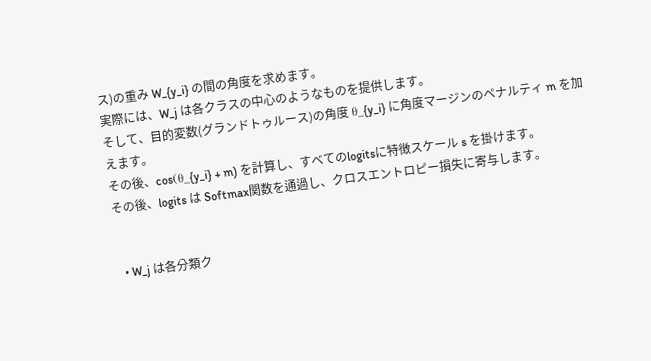ス)の重み W_{y_i} の間の角度を求めます。
実際には、W_j は各クラスの中心のようなものを提供します。
そして、目的変数(グランドトゥルース)の角度 θ_{y_i} に角度マージンのペナルティ m を加えます。
その後、cos(θ_{y_i} + m) を計算し、すべてのlogitsに特徴スケール s を掛けます。
その後、logits は Softmax関数を通過し、クロスエントロピー損失に寄与します。


  • W_j は各分類ク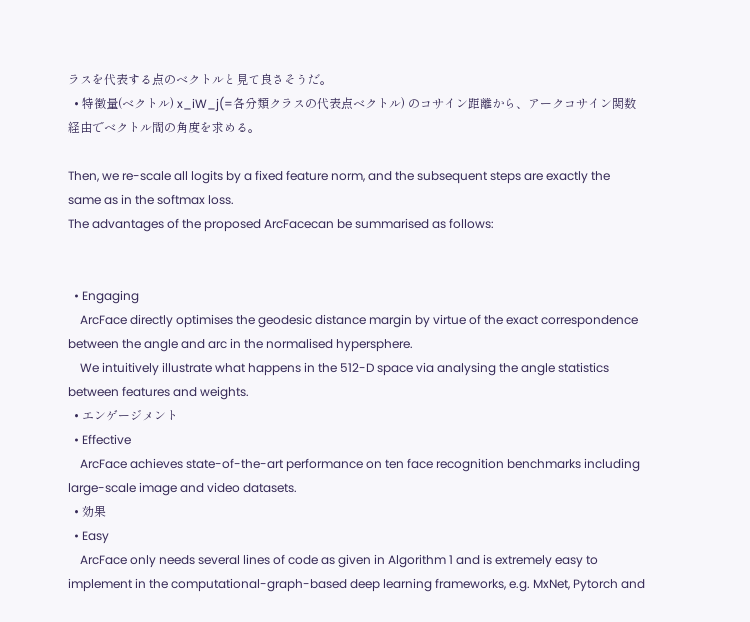ラスを代表する点のベクトルと見て良さそうだ。
  • 特徴量(ベクトル) x_iW_j(=各分類クラスの代表点ベクトル) のコサイン距離から、アークコサイン関数経由でベクトル間の角度を求める。

Then, we re-scale all logits by a fixed feature norm, and the subsequent steps are exactly the same as in the softmax loss.
The advantages of the proposed ArcFacecan be summarised as follows:


  • Engaging
    ArcFace directly optimises the geodesic distance margin by virtue of the exact correspondence between the angle and arc in the normalised hypersphere.
    We intuitively illustrate what happens in the 512-D space via analysing the angle statistics between features and weights.
  • エンゲージメント
  • Effective
    ArcFace achieves state-of-the-art performance on ten face recognition benchmarks including large-scale image and video datasets.
  • 効果
  • Easy
    ArcFace only needs several lines of code as given in Algorithm 1 and is extremely easy to implement in the computational-graph-based deep learning frameworks, e.g. MxNet, Pytorch and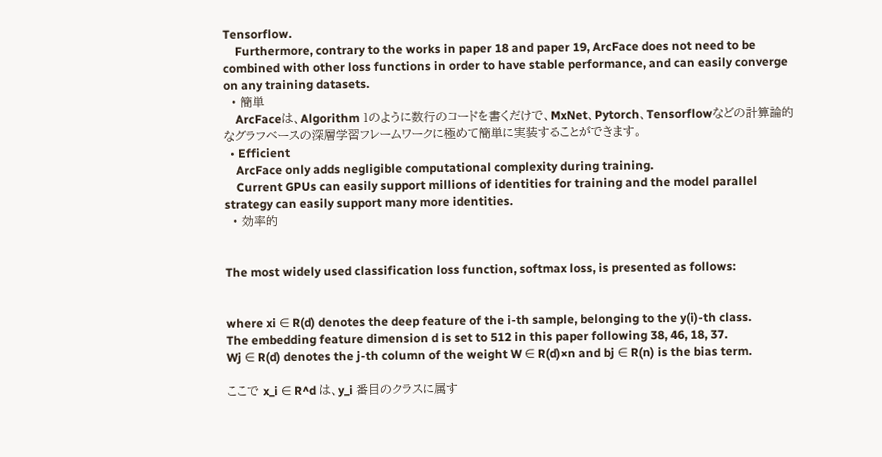Tensorflow.
    Furthermore, contrary to the works in paper 18 and paper 19, ArcFace does not need to be combined with other loss functions in order to have stable performance, and can easily converge on any training datasets.
  • 簡単
    ArcFaceは、Algorithm 1のように数行のコードを書くだけで、MxNet、Pytorch、Tensorflowなどの計算論的なグラフベースの深層学習フレームワークに極めて簡単に実装することができます。
  • Efficient
    ArcFace only adds negligible computational complexity during training.
    Current GPUs can easily support millions of identities for training and the model parallel strategy can easily support many more identities.
  • 効率的


The most widely used classification loss function, softmax loss, is presented as follows:


where xi ∈ R(d) denotes the deep feature of the i-th sample, belonging to the y(i)-th class.
The embedding feature dimension d is set to 512 in this paper following 38, 46, 18, 37.
Wj ∈ R(d) denotes the j-th column of the weight W ∈ R(d)×n and bj ∈ R(n) is the bias term.

ここで x_i ∈ R^d は、y_i 番目のクラスに属す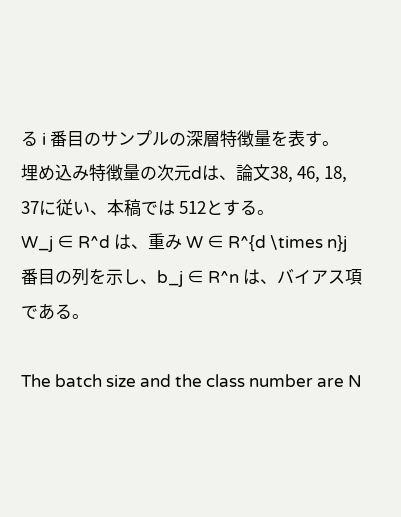る i 番目のサンプルの深層特徴量を表す。
埋め込み特徴量の次元dは、論文38, 46, 18, 37に従い、本稿では 512とする。
W_j ∈ R^d は、重み W ∈ R^{d \times n}j 番目の列を示し、b_j ∈ R^n は、バイアス項である。

The batch size and the class number are N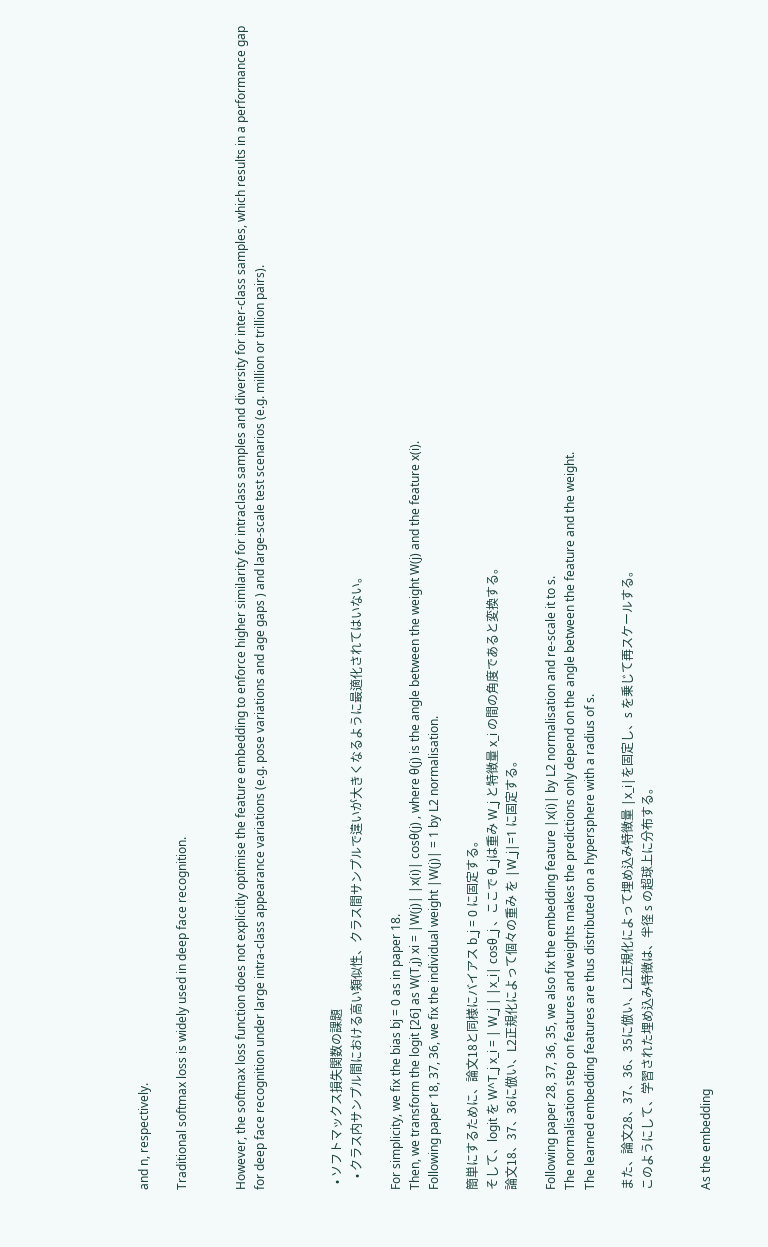and n, respectively.

Traditional softmax loss is widely used in deep face recognition.


However, the softmax loss function does not explicitly optimise the feature embedding to enforce higher similarity for intraclass samples and diversity for inter-class samples, which results in a performance gap for deep face recognition under large intra-class appearance variations (e.g. pose variations and age gaps ) and large-scale test scenarios (e.g. million or trillion pairs).



  • ソフトマックス損失関数の課題
    • クラス内サンプル間における高い類似性、クラス間サンプルで違いが大きくなるように最適化されてはいない。

For simplicity, we fix the bias bj = 0 as in paper 18.
Then, we transform the logit [26] as W(T,j) xi = |W(j)| |x(i)| cosθ(j) , where θ(j) is the angle between the weight W(j) and the feature x(i).
Following paper 18, 37, 36, we fix the individual weight |W(j)| = 1 by L2 normalisation.

簡単にするために、論文18と同様にバイアス b_j = 0 に固定する。
そして、logit を W^T_j x_i = | W_j | |x_i| cosθ_j 、ここで θ_jは重み W_j と特徴量 x_i の間の角度であると変換する。
論文18、37、36に倣い、L2正規化によって個々の重み を |W_j|=1 に固定する。

Following paper 28, 37, 36, 35, we also fix the embedding feature |x(i)| by L2 normalisation and re-scale it to s.
The normalisation step on features and weights makes the predictions only depend on the angle between the feature and the weight.
The learned embedding features are thus distributed on a hypersphere with a radius of s.

また、論文28、37、36、35に倣い、L2正規化によって埋め込み特徴量 |x_i|を固定し、s を乗じて再スケールする。
このようにして、学習された埋め込み特徴は、半径 s の超球上に分布する。


As the embedding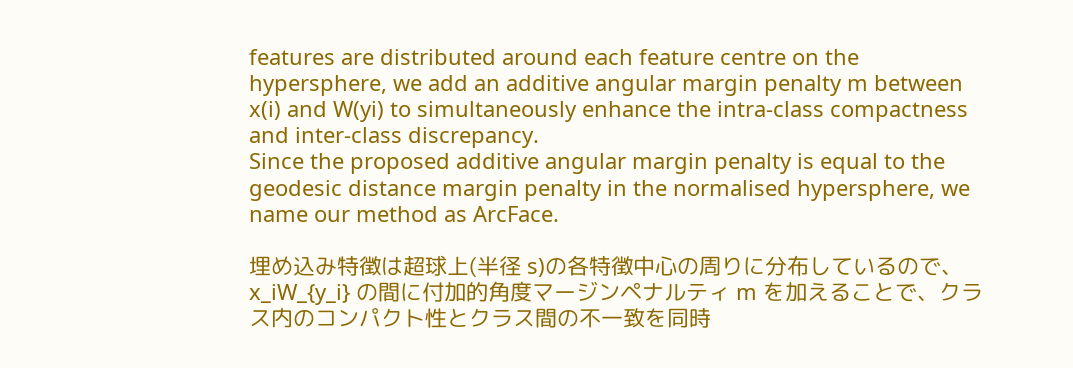features are distributed around each feature centre on the hypersphere, we add an additive angular margin penalty m between x(i) and W(yi) to simultaneously enhance the intra-class compactness and inter-class discrepancy.
Since the proposed additive angular margin penalty is equal to the geodesic distance margin penalty in the normalised hypersphere, we name our method as ArcFace.

埋め込み特徴は超球上(半径 s)の各特徴中心の周りに分布しているので、x_iW_{y_i} の間に付加的角度マージンペナルティ m を加えることで、クラス内のコンパクト性とクラス間の不一致を同時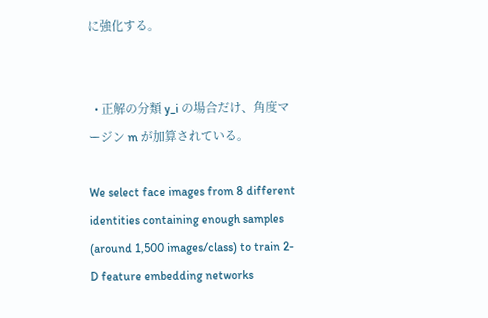に強化する。


  • 正解の分類 y_i の場合だけ、角度マージン m が加算されている。

We select face images from 8 different identities containing enough samples (around 1,500 images/class) to train 2-D feature embedding networks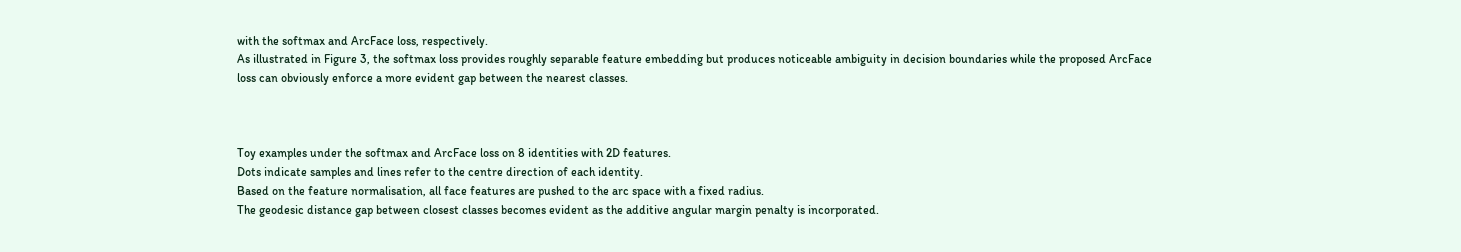with the softmax and ArcFace loss, respectively.
As illustrated in Figure 3, the softmax loss provides roughly separable feature embedding but produces noticeable ambiguity in decision boundaries while the proposed ArcFace loss can obviously enforce a more evident gap between the nearest classes.



Toy examples under the softmax and ArcFace loss on 8 identities with 2D features.
Dots indicate samples and lines refer to the centre direction of each identity.
Based on the feature normalisation, all face features are pushed to the arc space with a fixed radius.
The geodesic distance gap between closest classes becomes evident as the additive angular margin penalty is incorporated.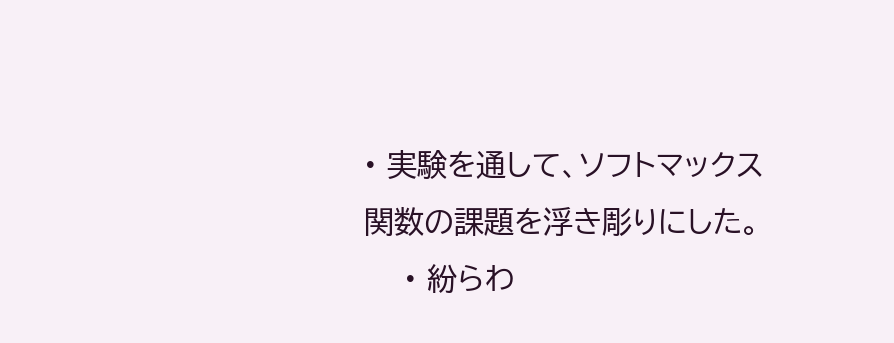• 実験を通して、ソフトマックス関数の課題を浮き彫りにした。
    • 紛らわ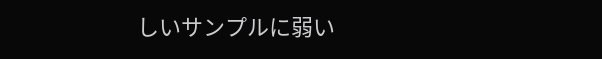しいサンプルに弱い